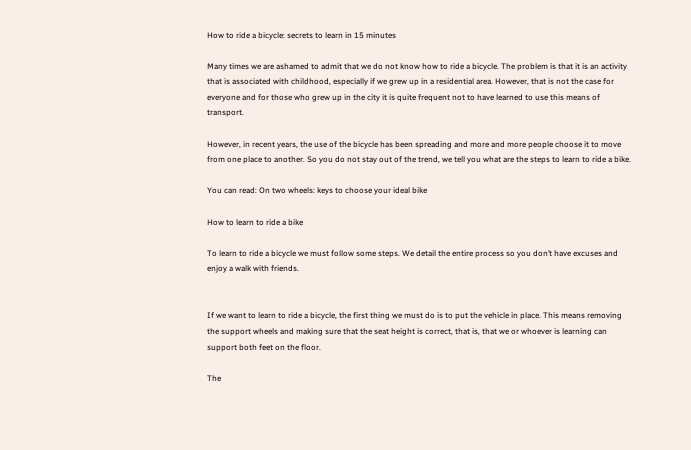How to ride a bicycle: secrets to learn in 15 minutes

Many times we are ashamed to admit that we do not know how to ride a bicycle. The problem is that it is an activity that is associated with childhood, especially if we grew up in a residential area. However, that is not the case for everyone and for those who grew up in the city it is quite frequent not to have learned to use this means of transport.

However, in recent years, the use of the bicycle has been spreading and more and more people choose it to move from one place to another. So you do not stay out of the trend, we tell you what are the steps to learn to ride a bike.

You can read: On two wheels: keys to choose your ideal bike

How to learn to ride a bike

To learn to ride a bicycle we must follow some steps. We detail the entire process so you don’t have excuses and enjoy a walk with friends.


If we want to learn to ride a bicycle, the first thing we must do is to put the vehicle in place. This means removing the support wheels and making sure that the seat height is correct, that is, that we or whoever is learning can support both feet on the floor.

The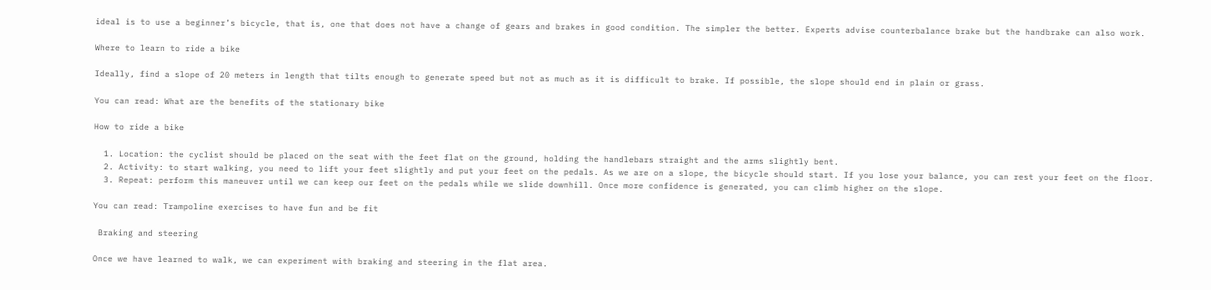ideal is to use a beginner’s bicycle, that is, one that does not have a change of gears and brakes in good condition. The simpler the better. Experts advise counterbalance brake but the handbrake can also work.

Where to learn to ride a bike

Ideally, find a slope of 20 meters in length that tilts enough to generate speed but not as much as it is difficult to brake. If possible, the slope should end in plain or grass.

You can read: What are the benefits of the stationary bike

How to ride a bike

  1. Location: the cyclist should be placed on the seat with the feet flat on the ground, holding the handlebars straight and the arms slightly bent.
  2. Activity: to start walking, you need to lift your feet slightly and put your feet on the pedals. As we are on a slope, the bicycle should start. If you lose your balance, you can rest your feet on the floor.
  3. Repeat: perform this maneuver until we can keep our feet on the pedals while we slide downhill. Once more confidence is generated, you can climb higher on the slope.

You can read: Trampoline exercises to have fun and be fit

 Braking and steering

Once we have learned to walk, we can experiment with braking and steering in the flat area.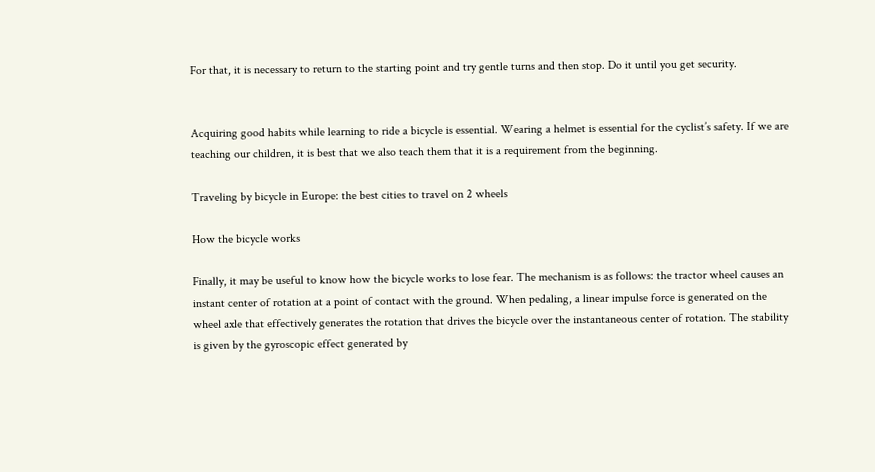For that, it is necessary to return to the starting point and try gentle turns and then stop. Do it until you get security.


Acquiring good habits while learning to ride a bicycle is essential. Wearing a helmet is essential for the cyclist’s safety. If we are teaching our children, it is best that we also teach them that it is a requirement from the beginning.

Traveling by bicycle in Europe: the best cities to travel on 2 wheels

How the bicycle works

Finally, it may be useful to know how the bicycle works to lose fear. The mechanism is as follows: the tractor wheel causes an instant center of rotation at a point of contact with the ground. When pedaling, a linear impulse force is generated on the wheel axle that effectively generates the rotation that drives the bicycle over the instantaneous center of rotation. The stability is given by the gyroscopic effect generated by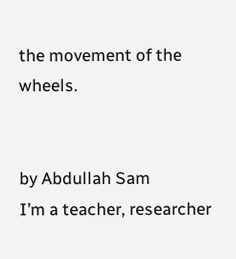the movement of the wheels.


by Abdullah Sam
I’m a teacher, researcher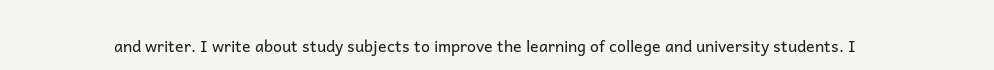and writer. I write about study subjects to improve the learning of college and university students. I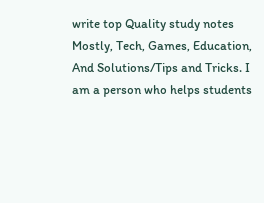write top Quality study notes Mostly, Tech, Games, Education, And Solutions/Tips and Tricks. I am a person who helps students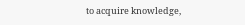to acquire knowledge,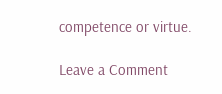competence or virtue.

Leave a Comment